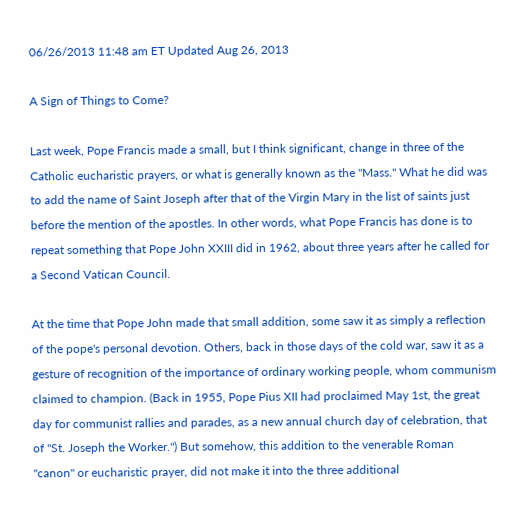06/26/2013 11:48 am ET Updated Aug 26, 2013

A Sign of Things to Come?

Last week, Pope Francis made a small, but I think significant, change in three of the Catholic eucharistic prayers, or what is generally known as the "Mass." What he did was to add the name of Saint Joseph after that of the Virgin Mary in the list of saints just before the mention of the apostles. In other words, what Pope Francis has done is to repeat something that Pope John XXIII did in 1962, about three years after he called for a Second Vatican Council.

At the time that Pope John made that small addition, some saw it as simply a reflection of the pope's personal devotion. Others, back in those days of the cold war, saw it as a gesture of recognition of the importance of ordinary working people, whom communism claimed to champion. (Back in 1955, Pope Pius XII had proclaimed May 1st, the great day for communist rallies and parades, as a new annual church day of celebration, that of "St. Joseph the Worker.") But somehow, this addition to the venerable Roman "canon" or eucharistic prayer, did not make it into the three additional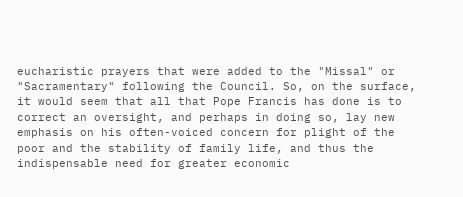eucharistic prayers that were added to the "Missal" or "Sacramentary" following the Council. So, on the surface, it would seem that all that Pope Francis has done is to correct an oversight, and perhaps in doing so, lay new emphasis on his often-voiced concern for plight of the poor and the stability of family life, and thus the indispensable need for greater economic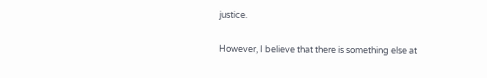justice.

However, I believe that there is something else at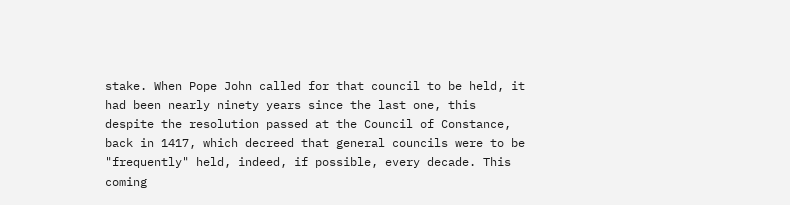stake. When Pope John called for that council to be held, it had been nearly ninety years since the last one, this despite the resolution passed at the Council of Constance, back in 1417, which decreed that general councils were to be "frequently" held, indeed, if possible, every decade. This coming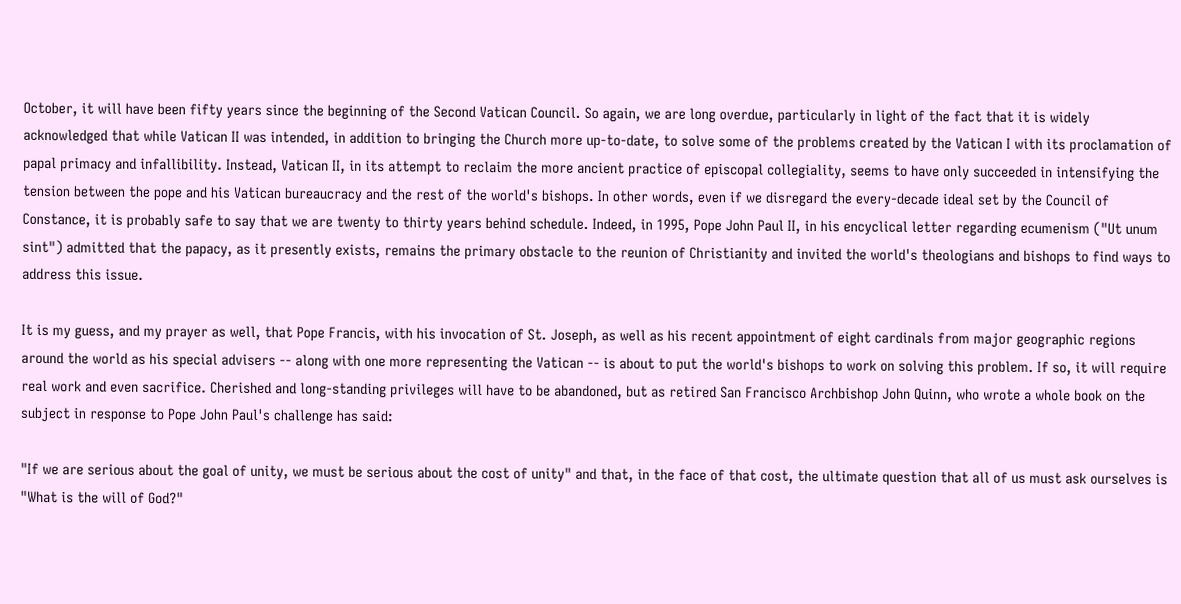October, it will have been fifty years since the beginning of the Second Vatican Council. So again, we are long overdue, particularly in light of the fact that it is widely acknowledged that while Vatican II was intended, in addition to bringing the Church more up-to-date, to solve some of the problems created by the Vatican I with its proclamation of papal primacy and infallibility. Instead, Vatican II, in its attempt to reclaim the more ancient practice of episcopal collegiality, seems to have only succeeded in intensifying the tension between the pope and his Vatican bureaucracy and the rest of the world's bishops. In other words, even if we disregard the every-decade ideal set by the Council of Constance, it is probably safe to say that we are twenty to thirty years behind schedule. Indeed, in 1995, Pope John Paul II, in his encyclical letter regarding ecumenism ("Ut unum sint") admitted that the papacy, as it presently exists, remains the primary obstacle to the reunion of Christianity and invited the world's theologians and bishops to find ways to address this issue.

It is my guess, and my prayer as well, that Pope Francis, with his invocation of St. Joseph, as well as his recent appointment of eight cardinals from major geographic regions around the world as his special advisers -- along with one more representing the Vatican -- is about to put the world's bishops to work on solving this problem. If so, it will require real work and even sacrifice. Cherished and long-standing privileges will have to be abandoned, but as retired San Francisco Archbishop John Quinn, who wrote a whole book on the subject in response to Pope John Paul's challenge has said:

"If we are serious about the goal of unity, we must be serious about the cost of unity" and that, in the face of that cost, the ultimate question that all of us must ask ourselves is "What is the will of God?"